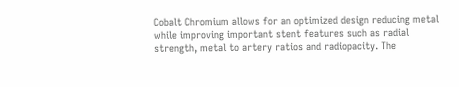Cobalt Chromium allows for an optimized design reducing metal while improving important stent features such as radial strength, metal to artery ratios and radiopacity. The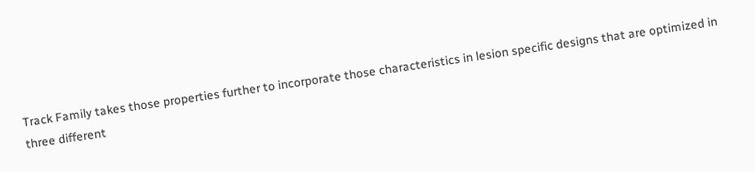Track Family takes those properties further to incorporate those characteristics in lesion specific designs that are optimized in three different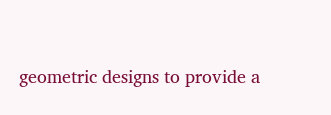geometric designs to provide a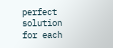perfect solution for each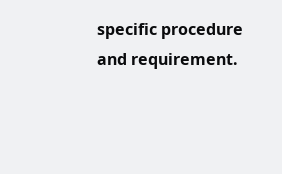specific procedure and requirement.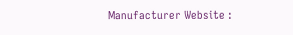Manufacturer Website :